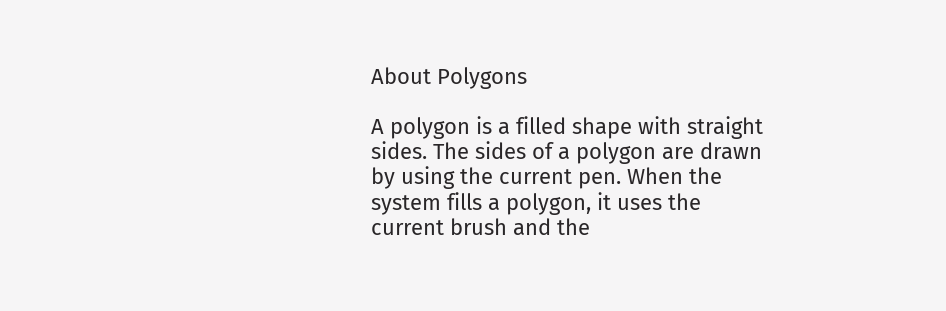About Polygons

A polygon is a filled shape with straight sides. The sides of a polygon are drawn by using the current pen. When the system fills a polygon, it uses the current brush and the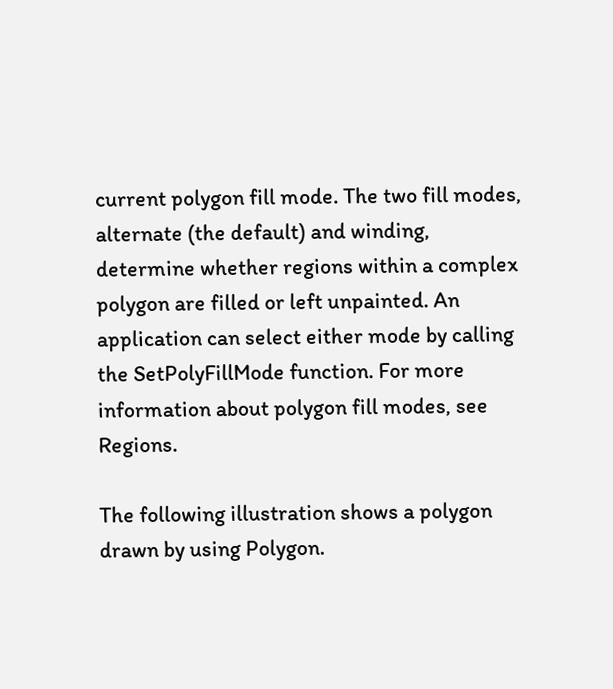current polygon fill mode. The two fill modes, alternate (the default) and winding, determine whether regions within a complex polygon are filled or left unpainted. An application can select either mode by calling the SetPolyFillMode function. For more information about polygon fill modes, see Regions.

The following illustration shows a polygon drawn by using Polygon.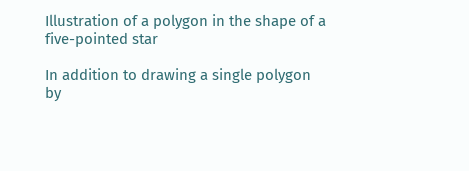Illustration of a polygon in the shape of a five-pointed star

In addition to drawing a single polygon by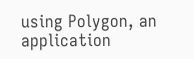using Polygon, an application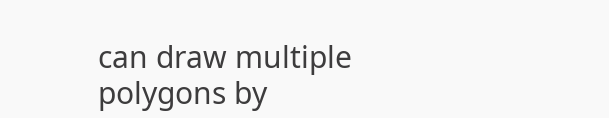can draw multiple polygons by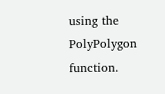using the PolyPolygon function.